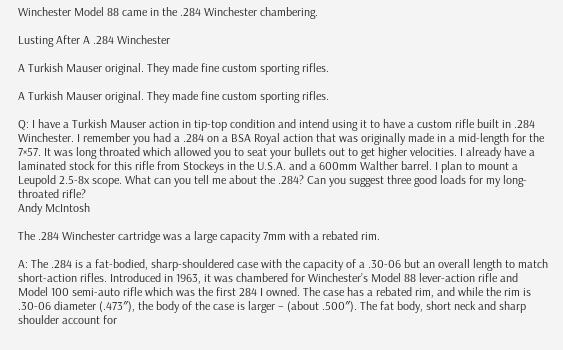Winchester Model 88 came in the .284 Winchester chambering.

Lusting After A .284 Winchester

A Turkish Mauser original. They made fine custom sporting rifles.

A Turkish Mauser original. They made fine custom sporting rifles.

Q: I have a Turkish Mauser action in tip-top condition and intend using it to have a custom rifle built in .284 Winchester. I remember you had a .284 on a BSA Royal action that was originally made in a mid-length for the 7×57. It was long throated which allowed you to seat your bullets out to get higher velocities. I already have a laminated stock for this rifle from Stockeys in the U.S.A. and a 600mm Walther barrel. I plan to mount a Leupold 2.5-8x scope. What can you tell me about the .284? Can you suggest three good loads for my long-throated rifle?
Andy McIntosh

The .284 Winchester cartridge was a large capacity 7mm with a rebated rim.

A: The .284 is a fat-bodied, sharp-shouldered case with the capacity of a .30-06 but an overall length to match short-action rifles. Introduced in 1963, it was chambered for Winchester’s Model 88 lever-action rifle and Model 100 semi-auto rifle which was the first 284 I owned. The case has a rebated rim, and while the rim is .30-06 diameter (.473″), the body of the case is larger – (about .500″). The fat body, short neck and sharp shoulder account for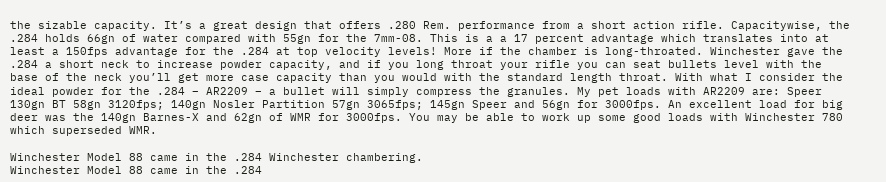the sizable capacity. It’s a great design that offers .280 Rem. performance from a short action rifle. Capacitywise, the .284 holds 66gn of water compared with 55gn for the 7mm-08. This is a a 17 percent advantage which translates into at least a 150fps advantage for the .284 at top velocity levels! More if the chamber is long-throated. Winchester gave the .284 a short neck to increase powder capacity, and if you long throat your rifle you can seat bullets level with the base of the neck you’ll get more case capacity than you would with the standard length throat. With what I consider the ideal powder for the .284 – AR2209 – a bullet will simply compress the granules. My pet loads with AR2209 are: Speer 130gn BT 58gn 3120fps; 140gn Nosler Partition 57gn 3065fps; 145gn Speer and 56gn for 3000fps. An excellent load for big deer was the 140gn Barnes-X and 62gn of WMR for 3000fps. You may be able to work up some good loads with Winchester 780 which superseded WMR.

Winchester Model 88 came in the .284 Winchester chambering.
Winchester Model 88 came in the .284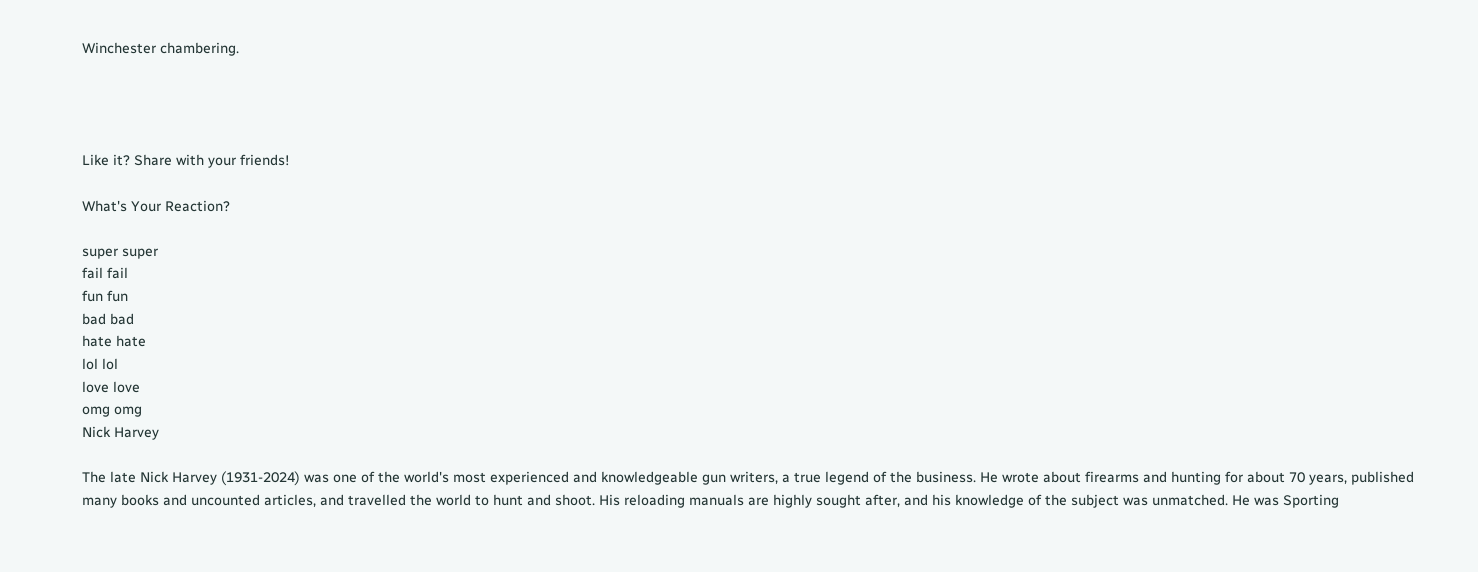Winchester chambering.




Like it? Share with your friends!

What's Your Reaction?

super super
fail fail
fun fun
bad bad
hate hate
lol lol
love love
omg omg
Nick Harvey

The late Nick Harvey (1931-2024) was one of the world's most experienced and knowledgeable gun writers, a true legend of the business. He wrote about firearms and hunting for about 70 years, published many books and uncounted articles, and travelled the world to hunt and shoot. His reloading manuals are highly sought after, and his knowledge of the subject was unmatched. He was Sporting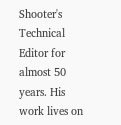Shooter's Technical Editor for almost 50 years. His work lives on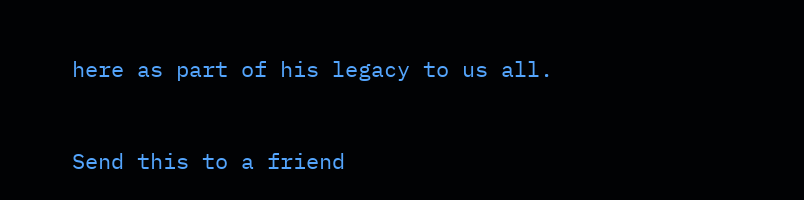here as part of his legacy to us all.


Send this to a friend